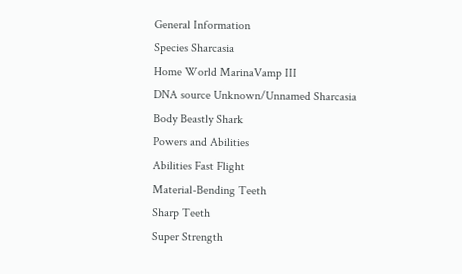General Information
Species Sharcasia
Home World MarinaVamp III
DNA source Unknown/Unnamed Sharcasia
Body Beastly Shark
Powers and Abilities
Abilities Fast Flight
Material-Bending Teeth
Sharp Teeth
Super Strength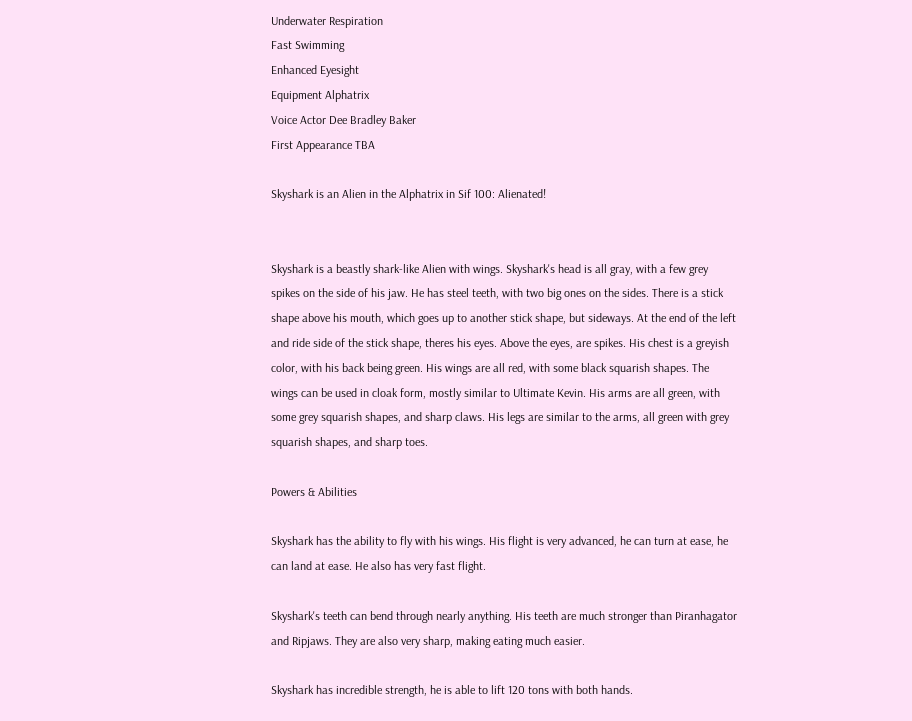Underwater Respiration
Fast Swimming
Enhanced Eyesight
Equipment Alphatrix
Voice Actor Dee Bradley Baker
First Appearance TBA

Skyshark is an Alien in the Alphatrix in Sif 100: Alienated!


Skyshark is a beastly shark-like Alien with wings. Skyshark's head is all gray, with a few grey spikes on the side of his jaw. He has steel teeth, with two big ones on the sides. There is a stick shape above his mouth, which goes up to another stick shape, but sideways. At the end of the left and ride side of the stick shape, theres his eyes. Above the eyes, are spikes. His chest is a greyish color, with his back being green. His wings are all red, with some black squarish shapes. The wings can be used in cloak form, mostly similar to Ultimate Kevin. His arms are all green, with some grey squarish shapes, and sharp claws. His legs are similar to the arms, all green with grey squarish shapes, and sharp toes.

Powers & Abilities

Skyshark has the ability to fly with his wings. His flight is very advanced, he can turn at ease, he can land at ease. He also has very fast flight.

Skyshark's teeth can bend through nearly anything. His teeth are much stronger than Piranhagator and Ripjaws. They are also very sharp, making eating much easier.

Skyshark has incredible strength, he is able to lift 120 tons with both hands.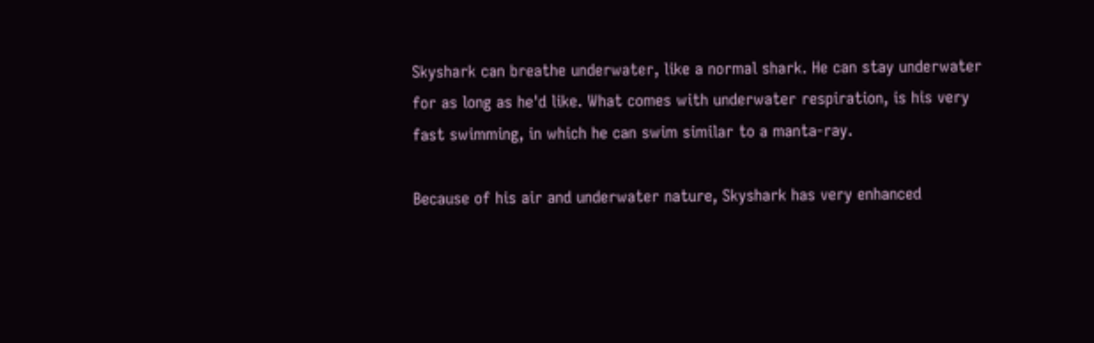Skyshark can breathe underwater, like a normal shark. He can stay underwater for as long as he'd like. What comes with underwater respiration, is his very fast swimming, in which he can swim similar to a manta-ray.

Because of his air and underwater nature, Skyshark has very enhanced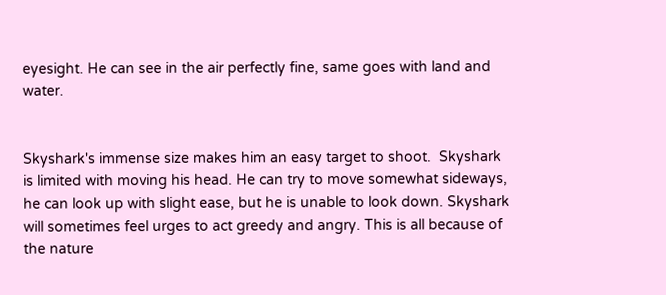eyesight. He can see in the air perfectly fine, same goes with land and water.


Skyshark's immense size makes him an easy target to shoot.  Skyshark is limited with moving his head. He can try to move somewhat sideways, he can look up with slight ease, but he is unable to look down. Skyshark will sometimes feel urges to act greedy and angry. This is all because of the nature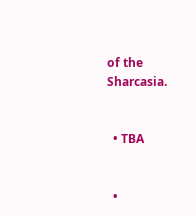of the Sharcasia.


  • TBA


  •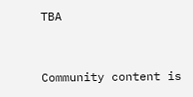TBA


Community content is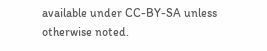available under CC-BY-SA unless otherwise noted.